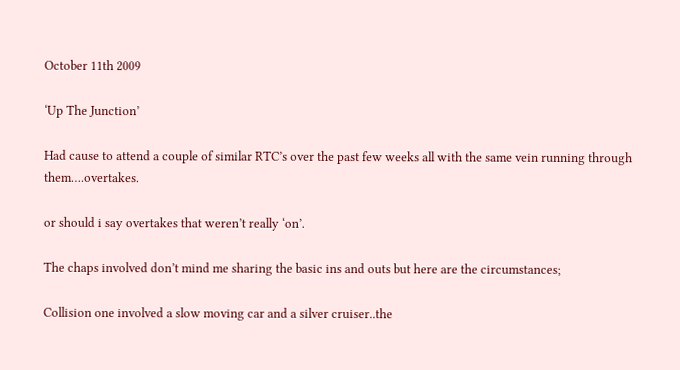October 11th 2009

‘Up The Junction’

Had cause to attend a couple of similar RTC’s over the past few weeks all with the same vein running through them….overtakes.

or should i say overtakes that weren’t really ‘on’.

The chaps involved don’t mind me sharing the basic ins and outs but here are the circumstances;

Collision one involved a slow moving car and a silver cruiser..the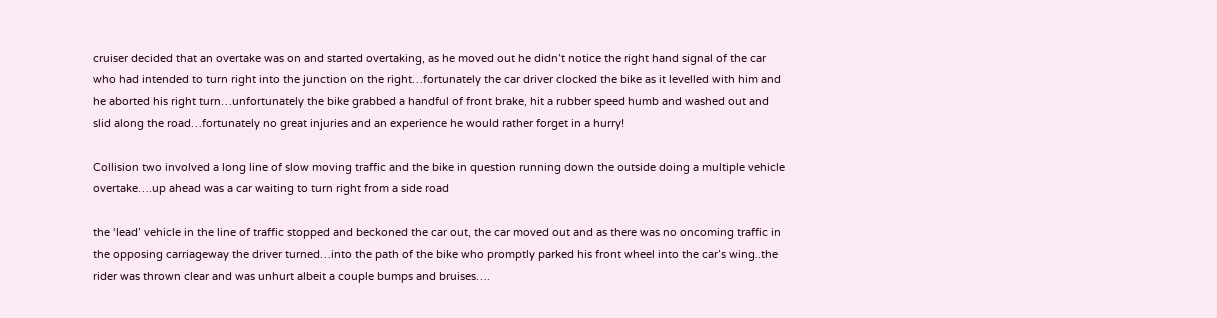cruiser decided that an overtake was on and started overtaking, as he moved out he didn’t notice the right hand signal of the car who had intended to turn right into the junction on the right…fortunately the car driver clocked the bike as it levelled with him and he aborted his right turn…unfortunately the bike grabbed a handful of front brake, hit a rubber speed humb and washed out and slid along the road…fortunately no great injuries and an experience he would rather forget in a hurry!

Collision two involved a long line of slow moving traffic and the bike in question running down the outside doing a multiple vehicle overtake….up ahead was a car waiting to turn right from a side road

the ‘lead’ vehicle in the line of traffic stopped and beckoned the car out, the car moved out and as there was no oncoming traffic in the opposing carriageway the driver turned…into the path of the bike who promptly parked his front wheel into the car’s wing..the rider was thrown clear and was unhurt albeit a couple bumps and bruises….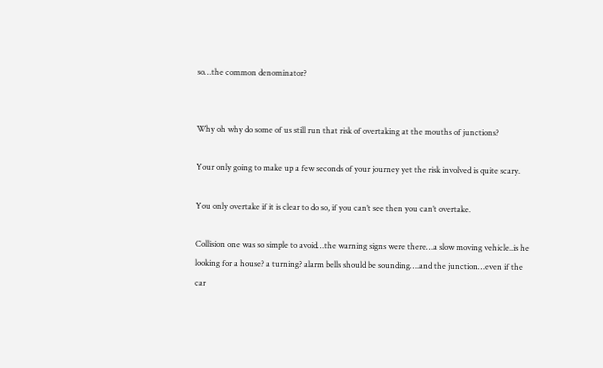so…the common denominator?


Why oh why do some of us still run that risk of overtaking at the mouths of junctions?

Your only going to make up a few seconds of your journey yet the risk involved is quite scary.

You only overtake if it is clear to do so, if you can’t see then you can’t overtake.

Collision one was so simple to avoid…the warning signs were there…a slow moving vehicle..is he looking for a house? a turning? alarm bells should be sounding….and the junction…even if the car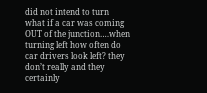did not intend to turn what if a car was coming OUT of the junction….when turning left how often do car drivers look left? they don’t really and they certainly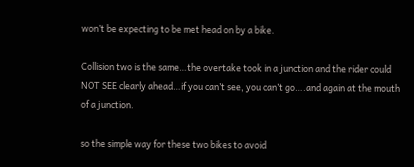won’t be expecting to be met head on by a bike.

Collision two is the same…the overtake took in a junction and the rider could NOT SEE clearly ahead…if you can’t see, you can’t go….and again at the mouth of a junction.

so the simple way for these two bikes to avoid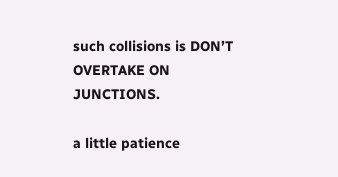such collisions is DON’T OVERTAKE ON JUNCTIONS.

a little patience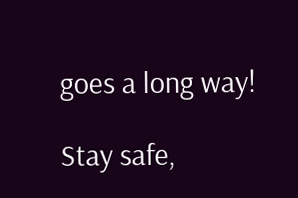goes a long way!

Stay safe,